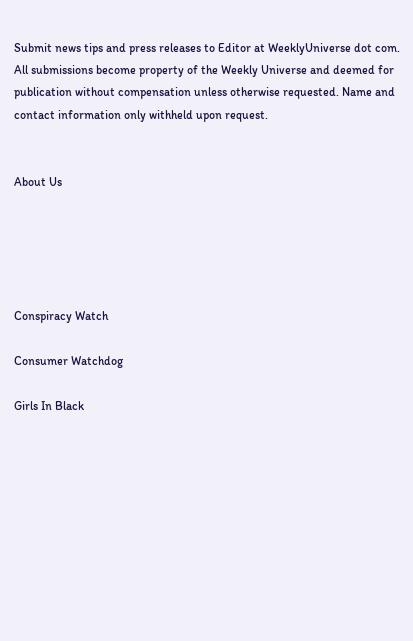Submit news tips and press releases to Editor at WeeklyUniverse dot com. All submissions become property of the Weekly Universe and deemed for publication without compensation unless otherwise requested. Name and contact information only withheld upon request.


About Us





Conspiracy Watch

Consumer Watchdog

Girls In Black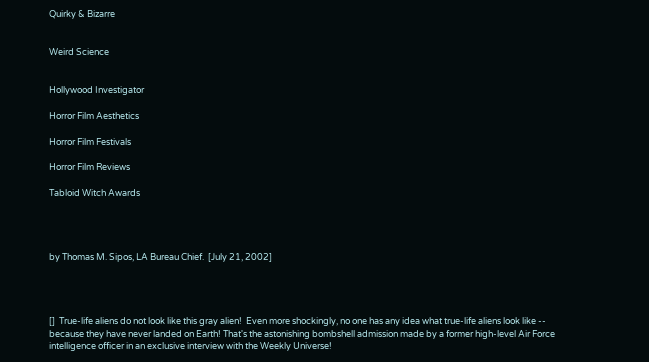Quirky & Bizarre


Weird Science


Hollywood Investigator

Horror Film Aesthetics

Horror Film Festivals

Horror Film Reviews

Tabloid Witch Awards




by Thomas M. Sipos, LA Bureau Chief.  [July 21, 2002]




[]  True-life aliens do not look like this gray alien!  Even more shockingly, no one has any idea what true-life aliens look like -- because they have never landed on Earth! That's the astonishing bombshell admission made by a former high-level Air Force intelligence officer in an exclusive interview with the Weekly Universe!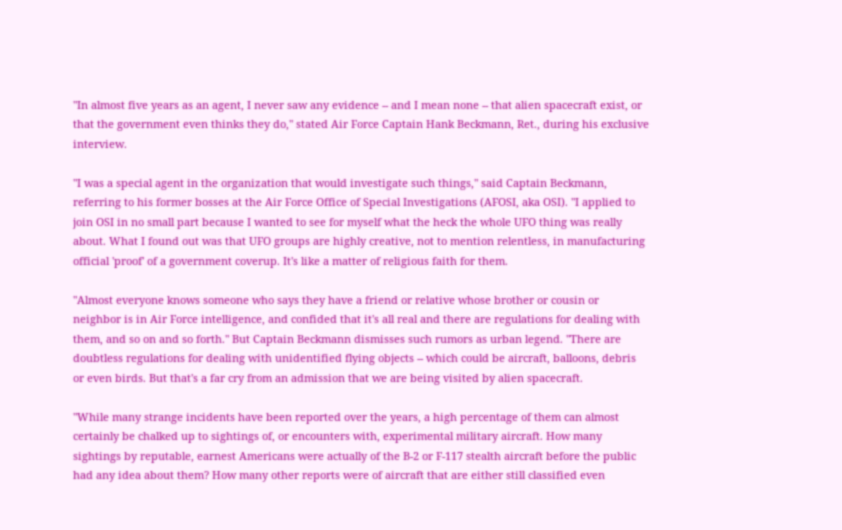"In almost five years as an agent, I never saw any evidence -- and I mean none -- that alien spacecraft exist, or that the government even thinks they do," stated Air Force Captain Hank Beckmann, Ret., during his exclusive interview.

"I was a special agent in the organization that would investigate such things," said Captain Beckmann, referring to his former bosses at the Air Force Office of Special Investigations (AFOSI, aka OSI). "I applied to join OSI in no small part because I wanted to see for myself what the heck the whole UFO thing was really about. What I found out was that UFO groups are highly creative, not to mention relentless, in manufacturing official 'proof' of a government coverup. It's like a matter of religious faith for them.

"Almost everyone knows someone who says they have a friend or relative whose brother or cousin or neighbor is in Air Force intelligence, and confided that it's all real and there are regulations for dealing with them, and so on and so forth." But Captain Beckmann dismisses such rumors as urban legend. "There are doubtless regulations for dealing with unidentified flying objects -- which could be aircraft, balloons, debris or even birds. But that's a far cry from an admission that we are being visited by alien spacecraft.

"While many strange incidents have been reported over the years, a high percentage of them can almost certainly be chalked up to sightings of, or encounters with, experimental military aircraft. How many sightings by reputable, earnest Americans were actually of the B-2 or F-117 stealth aircraft before the public had any idea about them? How many other reports were of aircraft that are either still classified even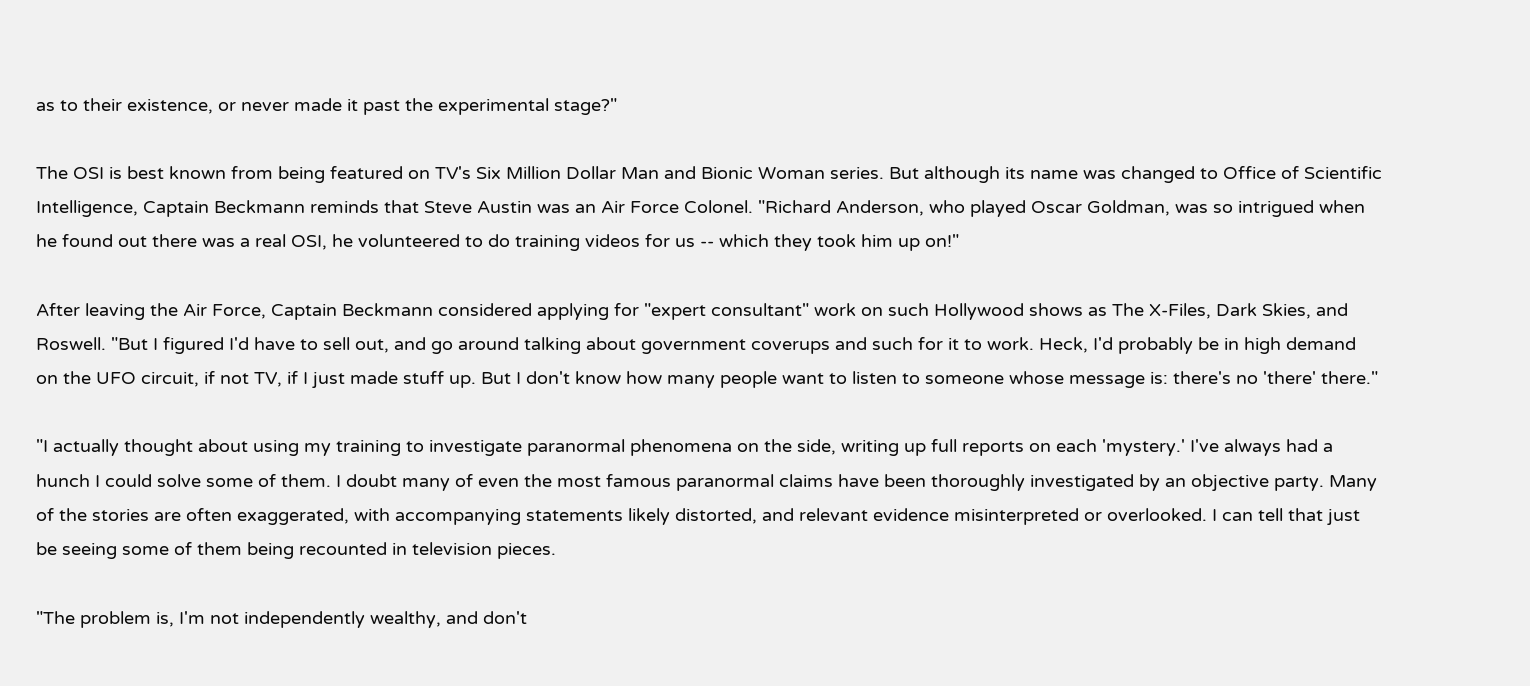as to their existence, or never made it past the experimental stage?"

The OSI is best known from being featured on TV's Six Million Dollar Man and Bionic Woman series. But although its name was changed to Office of Scientific Intelligence, Captain Beckmann reminds that Steve Austin was an Air Force Colonel. "Richard Anderson, who played Oscar Goldman, was so intrigued when he found out there was a real OSI, he volunteered to do training videos for us -- which they took him up on!"

After leaving the Air Force, Captain Beckmann considered applying for "expert consultant" work on such Hollywood shows as The X-Files, Dark Skies, and Roswell. "But I figured I'd have to sell out, and go around talking about government coverups and such for it to work. Heck, I'd probably be in high demand on the UFO circuit, if not TV, if I just made stuff up. But I don't know how many people want to listen to someone whose message is: there's no 'there' there."

"I actually thought about using my training to investigate paranormal phenomena on the side, writing up full reports on each 'mystery.' I've always had a hunch I could solve some of them. I doubt many of even the most famous paranormal claims have been thoroughly investigated by an objective party. Many of the stories are often exaggerated, with accompanying statements likely distorted, and relevant evidence misinterpreted or overlooked. I can tell that just be seeing some of them being recounted in television pieces.

"The problem is, I'm not independently wealthy, and don't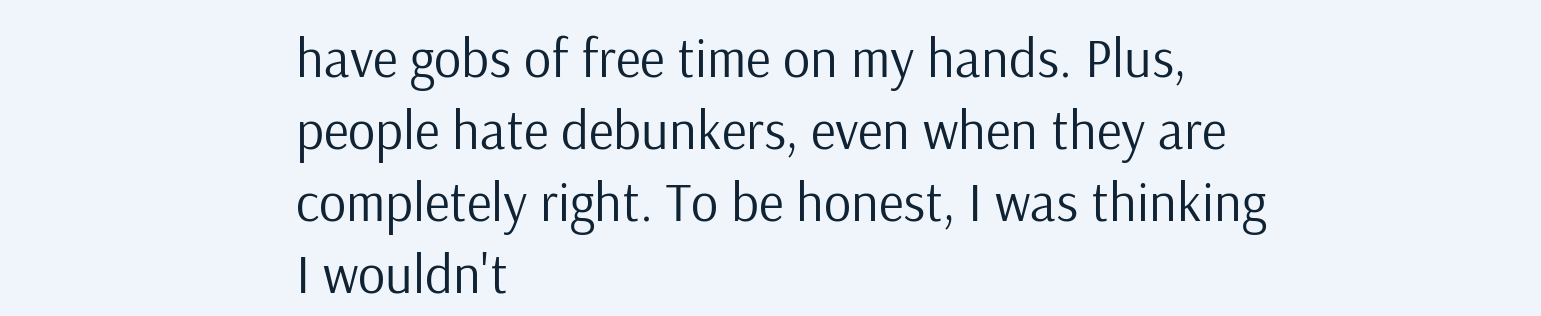have gobs of free time on my hands. Plus, people hate debunkers, even when they are completely right. To be honest, I was thinking I wouldn't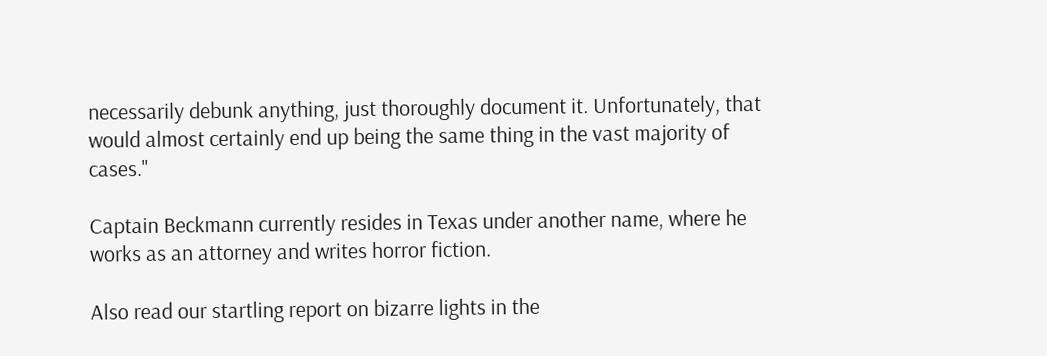necessarily debunk anything, just thoroughly document it. Unfortunately, that would almost certainly end up being the same thing in the vast majority of cases."

Captain Beckmann currently resides in Texas under another name, where he works as an attorney and writes horror fiction.

Also read our startling report on bizarre lights in the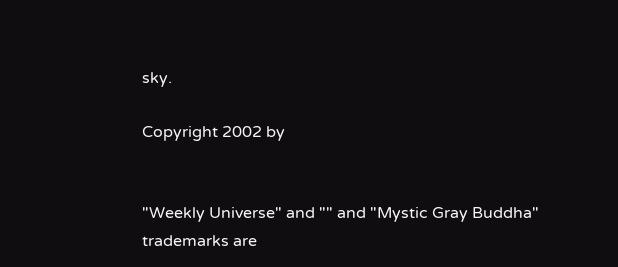sky.

Copyright 2002 by


"Weekly Universe" and "" and "Mystic Gray Buddha" trademarks are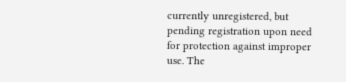currently unregistered, but pending registration upon need for protection against improper use. The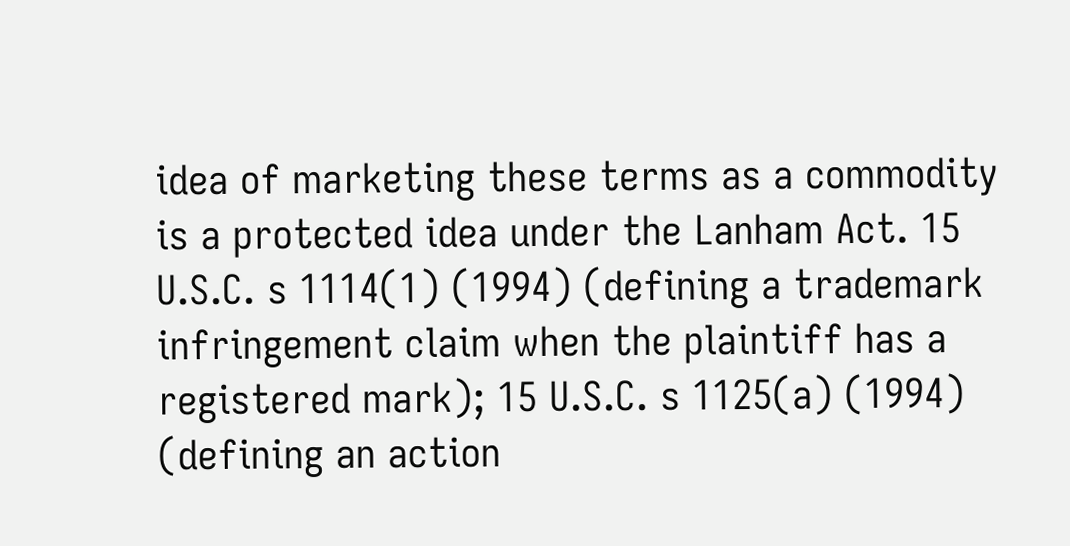idea of marketing these terms as a commodity is a protected idea under the Lanham Act. 15 U.S.C. s 1114(1) (1994) (defining a trademark infringement claim when the plaintiff has a registered mark); 15 U.S.C. s 1125(a) (1994) (defining an action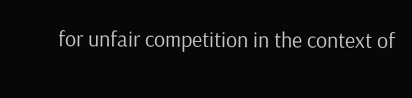for unfair competition in the context of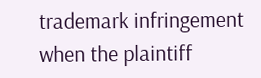trademark infringement when the plaintiff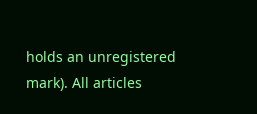holds an unregistered mark). All articles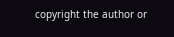copyright the author or